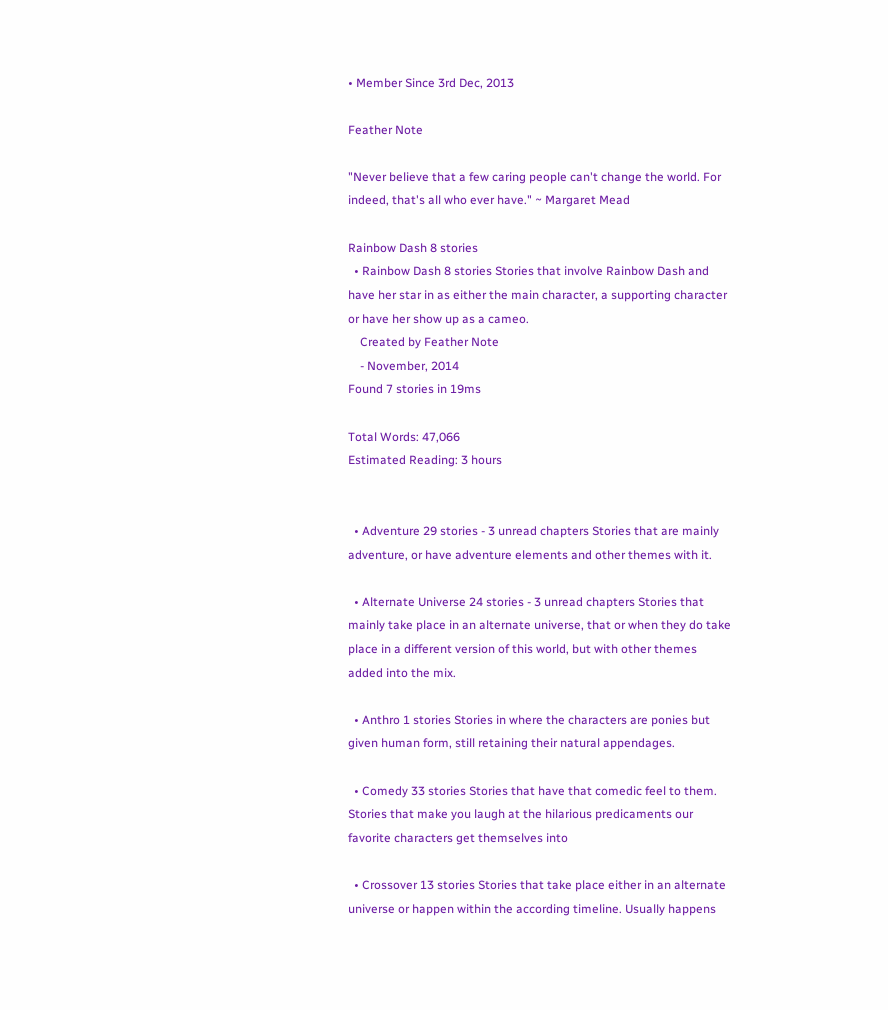• Member Since 3rd Dec, 2013

Feather Note

"Never believe that a few caring people can't change the world. For indeed, that's all who ever have." ~ Margaret Mead

Rainbow Dash 8 stories
  • Rainbow Dash 8 stories Stories that involve Rainbow Dash and have her star in as either the main character, a supporting character or have her show up as a cameo.
    Created by Feather Note
    - November, 2014
Found 7 stories in 19ms

Total Words: 47,066
Estimated Reading: 3 hours


  • Adventure 29 stories - 3 unread chapters Stories that are mainly adventure, or have adventure elements and other themes with it.

  • Alternate Universe 24 stories - 3 unread chapters Stories that mainly take place in an alternate universe, that or when they do take place in a different version of this world, but with other themes added into the mix.

  • Anthro 1 stories Stories in where the characters are ponies but given human form, still retaining their natural appendages.

  • Comedy 33 stories Stories that have that comedic feel to them. Stories that make you laugh at the hilarious predicaments our favorite characters get themselves into

  • Crossover 13 stories Stories that take place either in an alternate universe or happen within the according timeline. Usually happens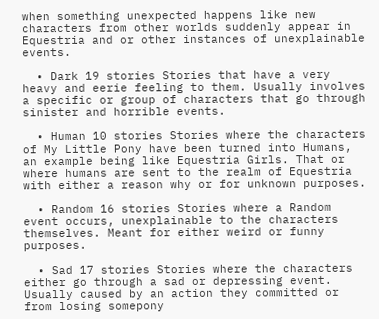when something unexpected happens like new characters from other worlds suddenly appear in Equestria and or other instances of unexplainable events.

  • Dark 19 stories Stories that have a very heavy and eerie feeling to them. Usually involves a specific or group of characters that go through sinister and horrible events.

  • Human 10 stories Stories where the characters of My Little Pony have been turned into Humans, an example being like Equestria Girls. That or where humans are sent to the realm of Equestria with either a reason why or for unknown purposes.

  • Random 16 stories Stories where a Random event occurs, unexplainable to the characters themselves. Meant for either weird or funny purposes.

  • Sad 17 stories Stories where the characters either go through a sad or depressing event. Usually caused by an action they committed or from losing somepony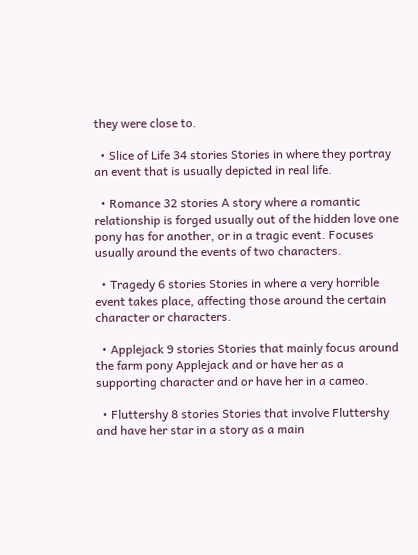they were close to.

  • Slice of Life 34 stories Stories in where they portray an event that is usually depicted in real life.

  • Romance 32 stories A story where a romantic relationship is forged usually out of the hidden love one pony has for another, or in a tragic event. Focuses usually around the events of two characters.

  • Tragedy 6 stories Stories in where a very horrible event takes place, affecting those around the certain character or characters.

  • Applejack 9 stories Stories that mainly focus around the farm pony Applejack and or have her as a supporting character and or have her in a cameo.

  • Fluttershy 8 stories Stories that involve Fluttershy and have her star in a story as a main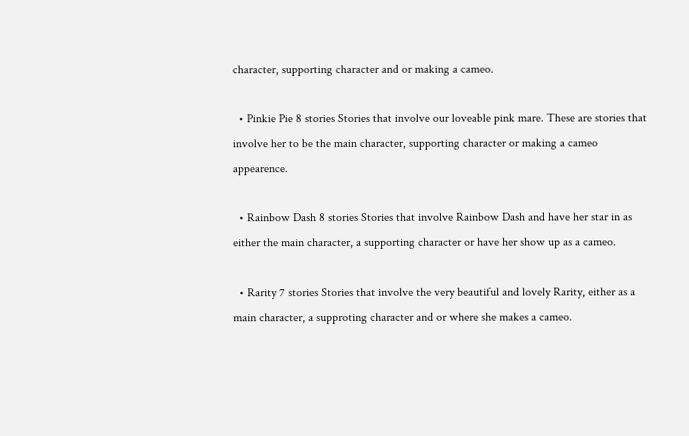character, supporting character and or making a cameo.

  • Pinkie Pie 8 stories Stories that involve our loveable pink mare. These are stories that involve her to be the main character, supporting character or making a cameo appearence.

  • Rainbow Dash 8 stories Stories that involve Rainbow Dash and have her star in as either the main character, a supporting character or have her show up as a cameo.

  • Rarity 7 stories Stories that involve the very beautiful and lovely Rarity, either as a main character, a supproting character and or where she makes a cameo.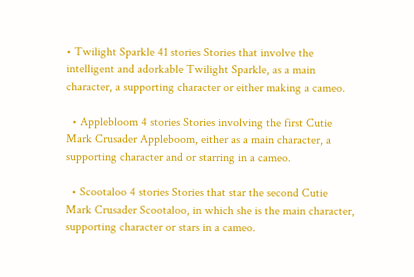• Twilight Sparkle 41 stories Stories that involve the intelligent and adorkable Twilight Sparkle, as a main character, a supporting character or either making a cameo.

  • Applebloom 4 stories Stories involving the first Cutie Mark Crusader Appleboom, either as a main character, a supporting character and or starring in a cameo.

  • Scootaloo 4 stories Stories that star the second Cutie Mark Crusader Scootaloo, in which she is the main character, supporting character or stars in a cameo.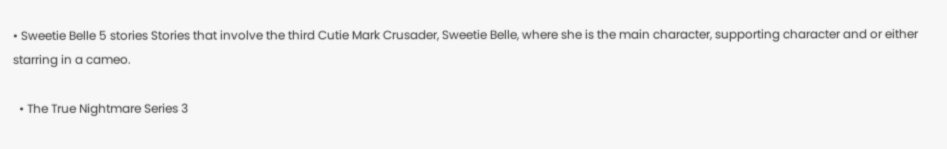• Sweetie Belle 5 stories Stories that involve the third Cutie Mark Crusader, Sweetie Belle, where she is the main character, supporting character and or either starring in a cameo.

  • The True Nightmare Series 3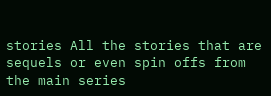stories All the stories that are sequels or even spin offs from the main series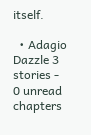itself.

  • Adagio Dazzle 3 stories - 0 unread chapters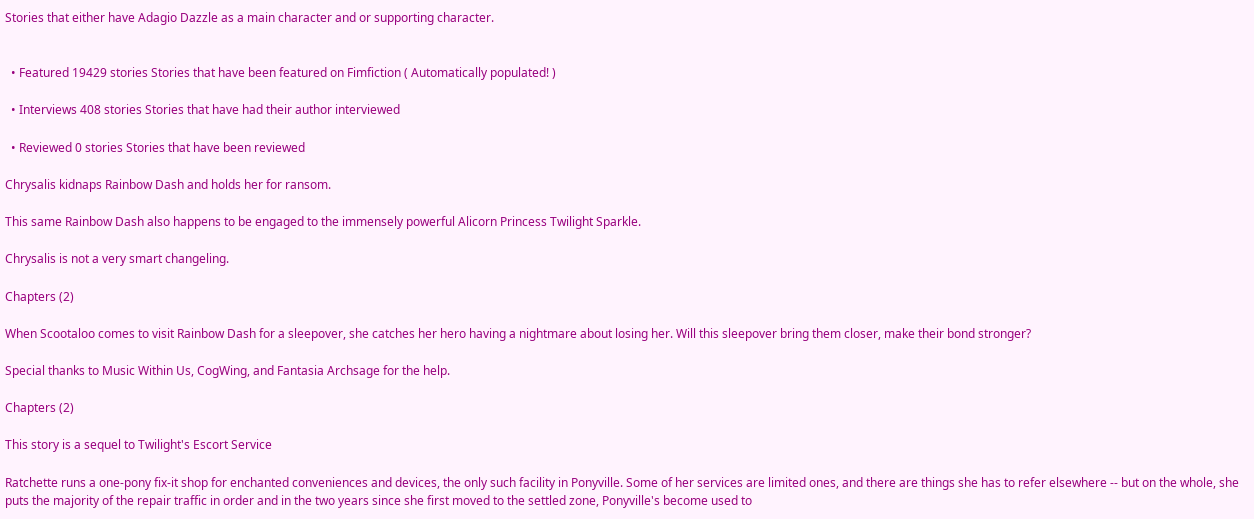Stories that either have Adagio Dazzle as a main character and or supporting character.


  • Featured 19429 stories Stories that have been featured on Fimfiction ( Automatically populated! )

  • Interviews 408 stories Stories that have had their author interviewed

  • Reviewed 0 stories Stories that have been reviewed

Chrysalis kidnaps Rainbow Dash and holds her for ransom.

This same Rainbow Dash also happens to be engaged to the immensely powerful Alicorn Princess Twilight Sparkle.

Chrysalis is not a very smart changeling.

Chapters (2)

When Scootaloo comes to visit Rainbow Dash for a sleepover, she catches her hero having a nightmare about losing her. Will this sleepover bring them closer, make their bond stronger?

Special thanks to Music Within Us, CogWing, and Fantasia Archsage for the help.

Chapters (2)

This story is a sequel to Twilight's Escort Service

Ratchette runs a one-pony fix-it shop for enchanted conveniences and devices, the only such facility in Ponyville. Some of her services are limited ones, and there are things she has to refer elsewhere -- but on the whole, she puts the majority of the repair traffic in order and in the two years since she first moved to the settled zone, Ponyville's become used to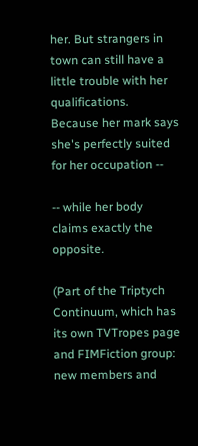her. But strangers in town can still have a little trouble with her qualifications. Because her mark says she's perfectly suited for her occupation --

-- while her body claims exactly the opposite.

(Part of the Triptych Continuum, which has its own TVTropes page and FIMFiction group: new members and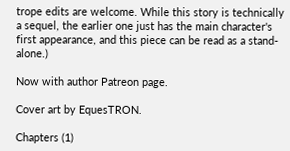trope edits are welcome. While this story is technically a sequel, the earlier one just has the main character's first appearance, and this piece can be read as a stand-alone.)

Now with author Patreon page.

Cover art by EquesTRON.

Chapters (1)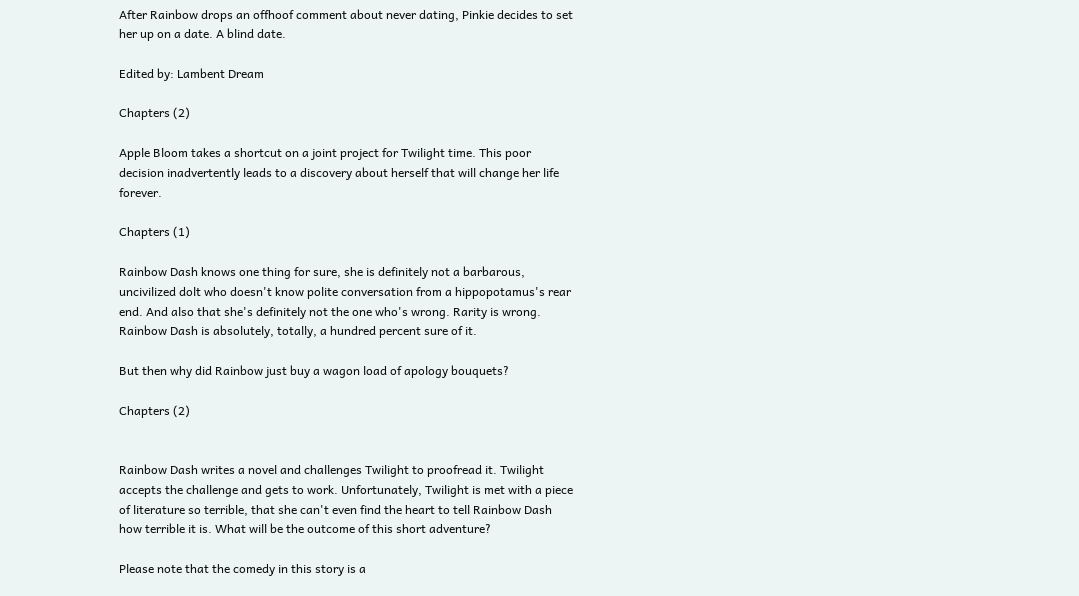After Rainbow drops an offhoof comment about never dating, Pinkie decides to set her up on a date. A blind date.

Edited by: Lambent Dream

Chapters (2)

Apple Bloom takes a shortcut on a joint project for Twilight time. This poor decision inadvertently leads to a discovery about herself that will change her life forever.

Chapters (1)

Rainbow Dash knows one thing for sure, she is definitely not a barbarous, uncivilized dolt who doesn't know polite conversation from a hippopotamus's rear end. And also that she's definitely not the one who's wrong. Rarity is wrong. Rainbow Dash is absolutely, totally, a hundred percent sure of it.

But then why did Rainbow just buy a wagon load of apology bouquets?

Chapters (2)


Rainbow Dash writes a novel and challenges Twilight to proofread it. Twilight accepts the challenge and gets to work. Unfortunately, Twilight is met with a piece of literature so terrible, that she can't even find the heart to tell Rainbow Dash how terrible it is. What will be the outcome of this short adventure?

Please note that the comedy in this story is a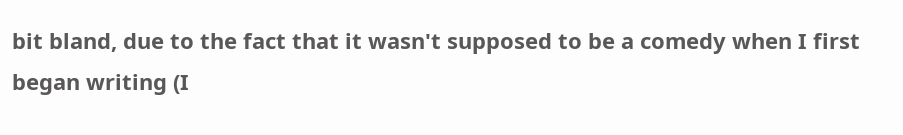bit bland, due to the fact that it wasn't supposed to be a comedy when I first began writing (I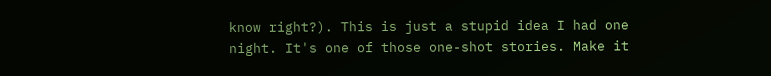know right?). This is just a stupid idea I had one night. It's one of those one-shot stories. Make it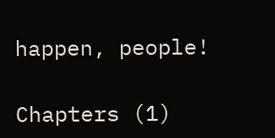happen, people!

Chapters (1)